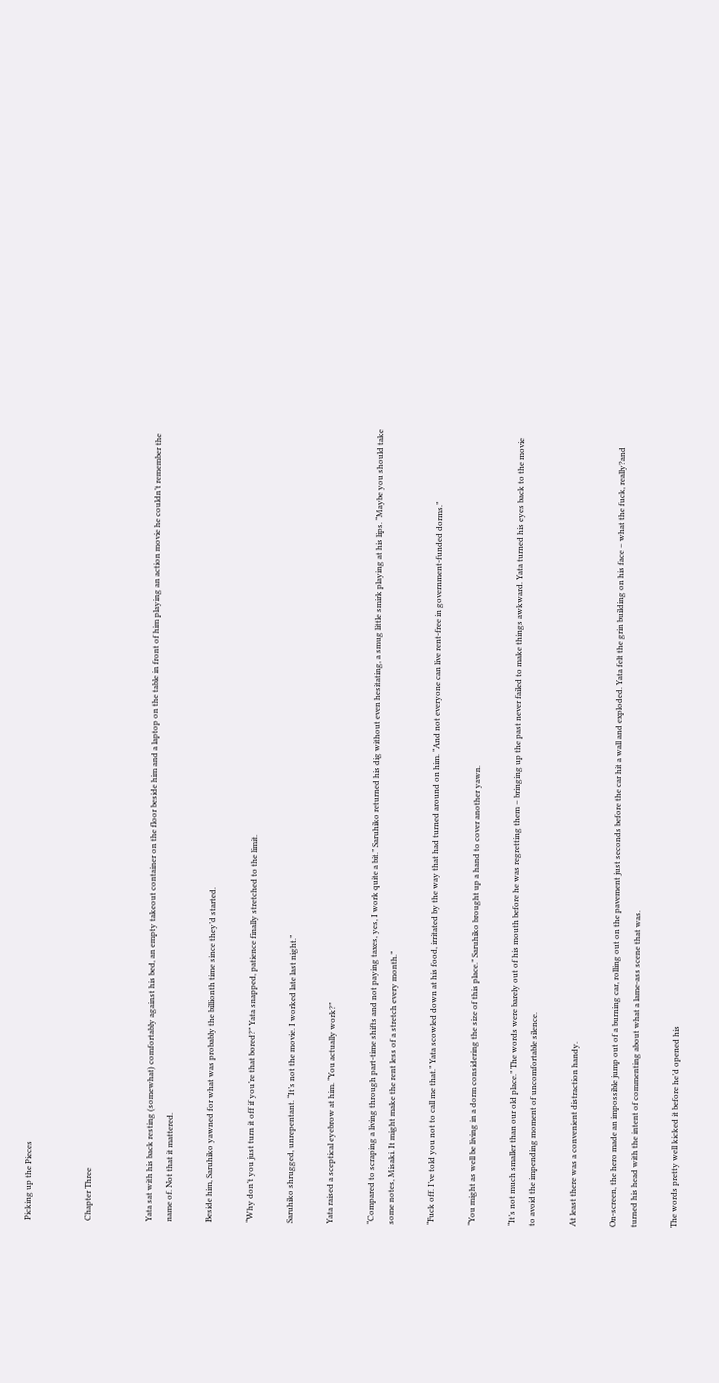Picking up the Pieces


Chapter Three


Yata sat with his back resting (somewhat) comfortably against his bed, an empty takeout container on the floor beside him and a laptop on the table in front of him playing an action movie he couldn’t remember the name of. Not that it mattered.

Beside him, Saruhiko yawned for what was probably the billionth time since they’d started.

“Why don’t you just turn it off if you’re that bored?” Yata snapped, patience finally stretched to the limit.

Saruhiko shrugged, unrepentant. “It’s not the movie. I worked late last night.”

Yata raised a sceptical eyebrow at him. “You actually work?”

“Compared to scraping a living through part-time shifts and not paying taxes, yes, I work quite a bit.” Saruhiko returned his dig without even hesitating, a smug little smirk playing at his lips. “Maybe you should take some notes, Misaki. It might make the rent less of a stretch every month.”

“Fuck off. I’ve told you not to call me that.” Yata scowled down at his food, irritated by the way that had turned around on him. “And not everyone can live rent-free in government-funded dorms.”

“You might as well be living in a dorm considering the size of this place.” Saruhiko brought up a hand to cover another yawn.

“It’s not much smaller than our old place.” The words were barely out of his mouth before he was regretting them – bringing up the past never failed to make things awkward. Yata turned his eyes back to the movie to avoid the impending moment of uncomfortable silence.

At least there was a convenient distraction handy.

On-screen, the hero made an impossible jump out of a burning car, rolling out on the pavement just seconds before the car hit a wall and exploded. Yata felt the grin building on his face – what the fuck, really?and turned his head with the intent of commenting about what a lame-ass scene that was.

The words pretty well kicked it before he’d opened his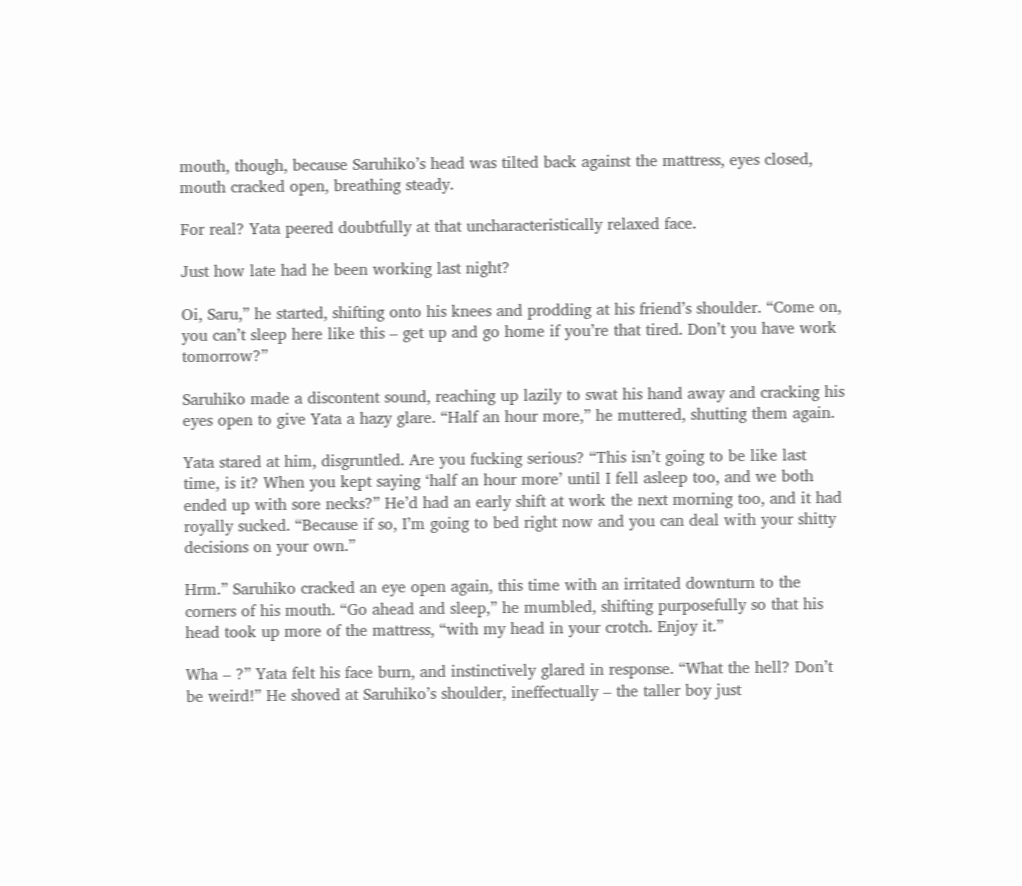mouth, though, because Saruhiko’s head was tilted back against the mattress, eyes closed, mouth cracked open, breathing steady.

For real? Yata peered doubtfully at that uncharacteristically relaxed face.

Just how late had he been working last night?

Oi, Saru,” he started, shifting onto his knees and prodding at his friend’s shoulder. “Come on, you can’t sleep here like this – get up and go home if you’re that tired. Don’t you have work tomorrow?”

Saruhiko made a discontent sound, reaching up lazily to swat his hand away and cracking his eyes open to give Yata a hazy glare. “Half an hour more,” he muttered, shutting them again.

Yata stared at him, disgruntled. Are you fucking serious? “This isn’t going to be like last time, is it? When you kept saying ‘half an hour more’ until I fell asleep too, and we both ended up with sore necks?” He’d had an early shift at work the next morning too, and it had royally sucked. “Because if so, I’m going to bed right now and you can deal with your shitty decisions on your own.”

Hrm.” Saruhiko cracked an eye open again, this time with an irritated downturn to the corners of his mouth. “Go ahead and sleep,” he mumbled, shifting purposefully so that his head took up more of the mattress, “with my head in your crotch. Enjoy it.”

Wha – ?” Yata felt his face burn, and instinctively glared in response. “What the hell? Don’t be weird!” He shoved at Saruhiko’s shoulder, ineffectually – the taller boy just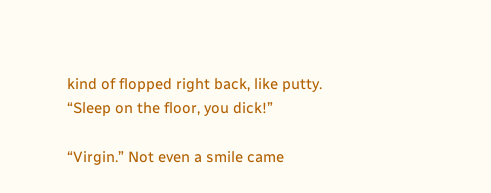kind of flopped right back, like putty. “Sleep on the floor, you dick!”

“Virgin.” Not even a smile came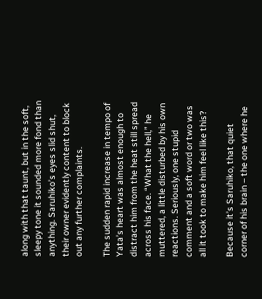along with that taunt, but in the soft, sleepy tone it sounded more fond than anything. Saruhiko’s eyes slid shut, their owner evidently content to block out any further complaints.

The sudden rapid increase in tempo of Yata’s heart was almost enough to distract him from the heat still spread across his face. “What the hell,” he muttered, a little disturbed by his own reactions. Seriously, one stupid comment and a soft word or two was all it took to make him feel like this?

Because it’s Saruhiko, that quiet corner of his brain – the one where he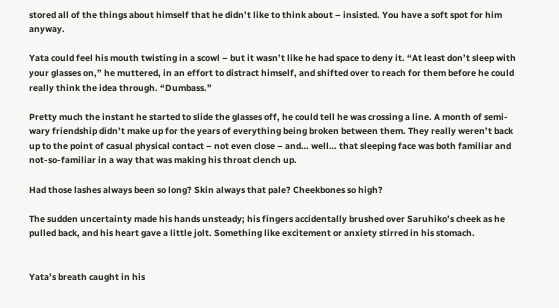stored all of the things about himself that he didn’t like to think about – insisted. You have a soft spot for him anyway.

Yata could feel his mouth twisting in a scowl – but it wasn’t like he had space to deny it. “At least don’t sleep with your glasses on,” he muttered, in an effort to distract himself, and shifted over to reach for them before he could really think the idea through. “Dumbass.”

Pretty much the instant he started to slide the glasses off, he could tell he was crossing a line. A month of semi-wary friendship didn’t make up for the years of everything being broken between them. They really weren’t back up to the point of casual physical contact – not even close – and… well… that sleeping face was both familiar and not-so-familiar in a way that was making his throat clench up.

Had those lashes always been so long? Skin always that pale? Cheekbones so high?

The sudden uncertainty made his hands unsteady; his fingers accidentally brushed over Saruhiko’s cheek as he pulled back, and his heart gave a little jolt. Something like excitement or anxiety stirred in his stomach.


Yata’s breath caught in his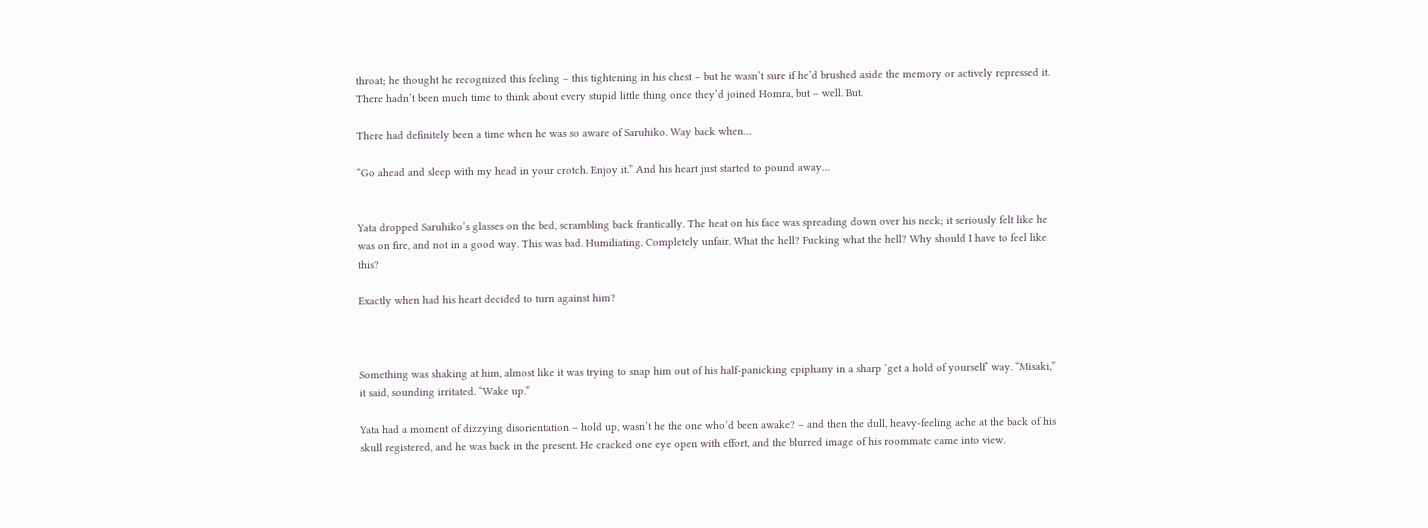throat; he thought he recognized this feeling – this tightening in his chest – but he wasn’t sure if he’d brushed aside the memory or actively repressed it. There hadn’t been much time to think about every stupid little thing once they’d joined Homra, but – well. But.

There had definitely been a time when he was so aware of Saruhiko. Way back when…

“Go ahead and sleep with my head in your crotch. Enjoy it.” And his heart just started to pound away…


Yata dropped Saruhiko’s glasses on the bed, scrambling back frantically. The heat on his face was spreading down over his neck; it seriously felt like he was on fire, and not in a good way. This was bad. Humiliating. Completely unfair. What the hell? Fucking what the hell? Why should I have to feel like this?

Exactly when had his heart decided to turn against him?



Something was shaking at him, almost like it was trying to snap him out of his half-panicking epiphany in a sharp ‘get a hold of yourself’ way. “Misaki,” it said, sounding irritated. “Wake up.”

Yata had a moment of dizzying disorientation – hold up, wasn’t he the one who’d been awake? – and then the dull, heavy-feeling ache at the back of his skull registered, and he was back in the present. He cracked one eye open with effort, and the blurred image of his roommate came into view.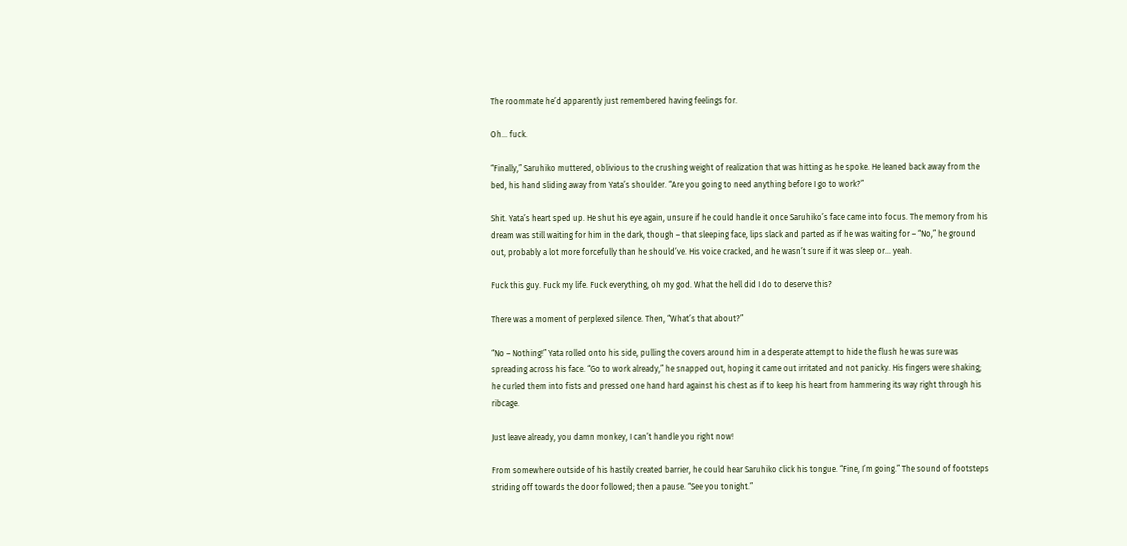The roommate he’d apparently just remembered having feelings for.

Oh… fuck.

“Finally,” Saruhiko muttered, oblivious to the crushing weight of realization that was hitting as he spoke. He leaned back away from the bed, his hand sliding away from Yata’s shoulder. “Are you going to need anything before I go to work?”

Shit. Yata’s heart sped up. He shut his eye again, unsure if he could handle it once Saruhiko’s face came into focus. The memory from his dream was still waiting for him in the dark, though – that sleeping face, lips slack and parted as if he was waiting for – “No,” he ground out, probably a lot more forcefully than he should’ve. His voice cracked, and he wasn’t sure if it was sleep or… yeah.

Fuck this guy. Fuck my life. Fuck everything, oh my god. What the hell did I do to deserve this?

There was a moment of perplexed silence. Then, “What’s that about?”

“No – Nothing!” Yata rolled onto his side, pulling the covers around him in a desperate attempt to hide the flush he was sure was spreading across his face. “Go to work already,” he snapped out, hoping it came out irritated and not panicky. His fingers were shaking; he curled them into fists and pressed one hand hard against his chest as if to keep his heart from hammering its way right through his ribcage.

Just leave already, you damn monkey, I can’t handle you right now!

From somewhere outside of his hastily created barrier, he could hear Saruhiko click his tongue. “Fine, I’m going.” The sound of footsteps striding off towards the door followed; then a pause. “See you tonight.”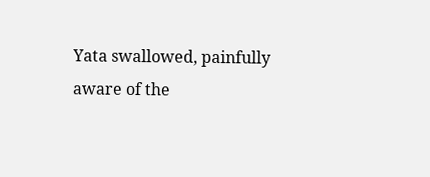Yata swallowed, painfully aware of the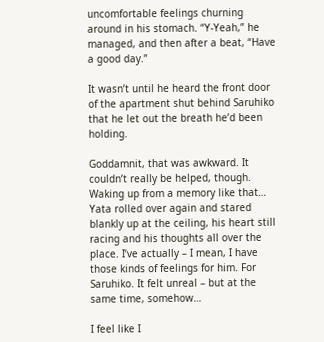uncomfortable feelings churning around in his stomach. “Y-Yeah,” he managed, and then after a beat, “Have a good day.”

It wasn’t until he heard the front door of the apartment shut behind Saruhiko that he let out the breath he’d been holding.

Goddamnit, that was awkward. It couldn’t really be helped, though. Waking up from a memory like that… Yata rolled over again and stared blankly up at the ceiling, his heart still racing and his thoughts all over the place. I’ve actually – I mean, I have those kinds of feelings for him. For Saruhiko. It felt unreal – but at the same time, somehow…

I feel like I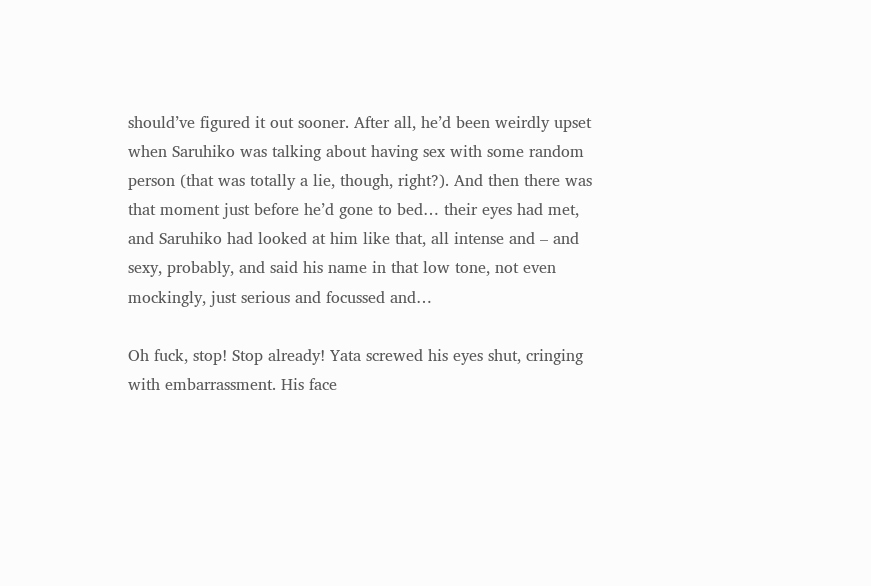should’ve figured it out sooner. After all, he’d been weirdly upset when Saruhiko was talking about having sex with some random person (that was totally a lie, though, right?). And then there was that moment just before he’d gone to bed… their eyes had met, and Saruhiko had looked at him like that, all intense and – and sexy, probably, and said his name in that low tone, not even mockingly, just serious and focussed and…

Oh fuck, stop! Stop already! Yata screwed his eyes shut, cringing with embarrassment. His face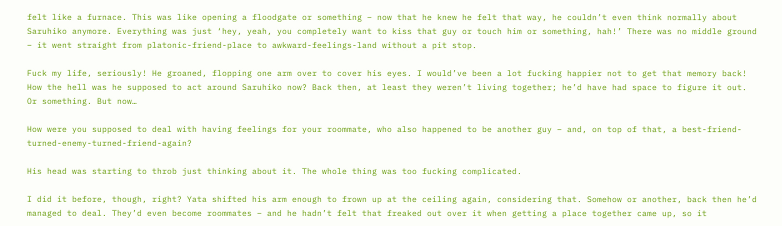felt like a furnace. This was like opening a floodgate or something – now that he knew he felt that way, he couldn’t even think normally about Saruhiko anymore. Everything was just ‘hey, yeah, you completely want to kiss that guy or touch him or something, hah!’ There was no middle ground – it went straight from platonic-friend-place to awkward-feelings-land without a pit stop.

Fuck my life, seriously! He groaned, flopping one arm over to cover his eyes. I would’ve been a lot fucking happier not to get that memory back! How the hell was he supposed to act around Saruhiko now? Back then, at least they weren’t living together; he’d have had space to figure it out. Or something. But now…

How were you supposed to deal with having feelings for your roommate, who also happened to be another guy – and, on top of that, a best-friend-turned-enemy-turned-friend-again?

His head was starting to throb just thinking about it. The whole thing was too fucking complicated.

I did it before, though, right? Yata shifted his arm enough to frown up at the ceiling again, considering that. Somehow or another, back then he’d managed to deal. They’d even become roommates – and he hadn’t felt that freaked out over it when getting a place together came up, so it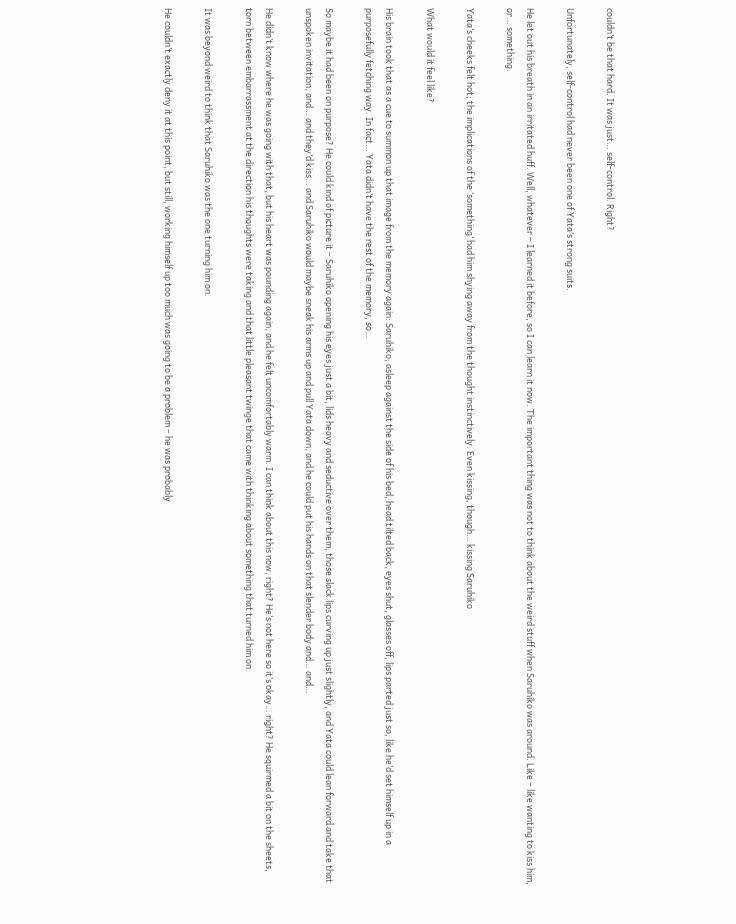couldn’t be that hard. It was just… self-control. Right?

Unfortunately, self-control had never been one of Yata’s strong suits.

He let out his breath in an irritated huff. Well, whatever – I learned it before, so I can learn it now. The important thing was not to think about the weird stuff when Saruhiko was around. Like – like wanting to kiss him, or… something.

Yata’s cheeks felt hot; the implications of the ‘something’ had him shying away from the thought instinctively. Even kissing, though… kissing Saruhiko

What would it feel like?

His brain took that as a cue to summon up that image from the memory again: Saruhiko, asleep against the side of his bed, head tilted back, eyes shut, glasses off, lips parted just so, like he’d set himself up in a purposefully fetching way. In fact… Yata didn’t have the rest of the memory, so…

So maybe it had been on purpose? He could kind of picture it – Saruhiko opening his eyes just a bit, lids heavy and seductive over them, those slack lips curving up just slightly, and Yata could lean forward and take that unspoken invitation, and… and they’d kiss… and Saruhiko would maybe sneak his arms up and pull Yata down, and he could put his hands on that slender body and… and…

He didn’t know where he was going with that, but his heart was pounding again, and he felt uncomfortably warm. I can think about this now, right? He’s not here so it’s okay… right? He squirmed a bit on the sheets, torn between embarrassment at the direction his thoughts were taking and that little pleasant twinge that came with thinking about something that turned him on.

It was beyond weird to think that Saruhiko was the one turning him on.

He couldn’t exactly deny it at this point, but still, working himself up too much was going to be a problem – he was probably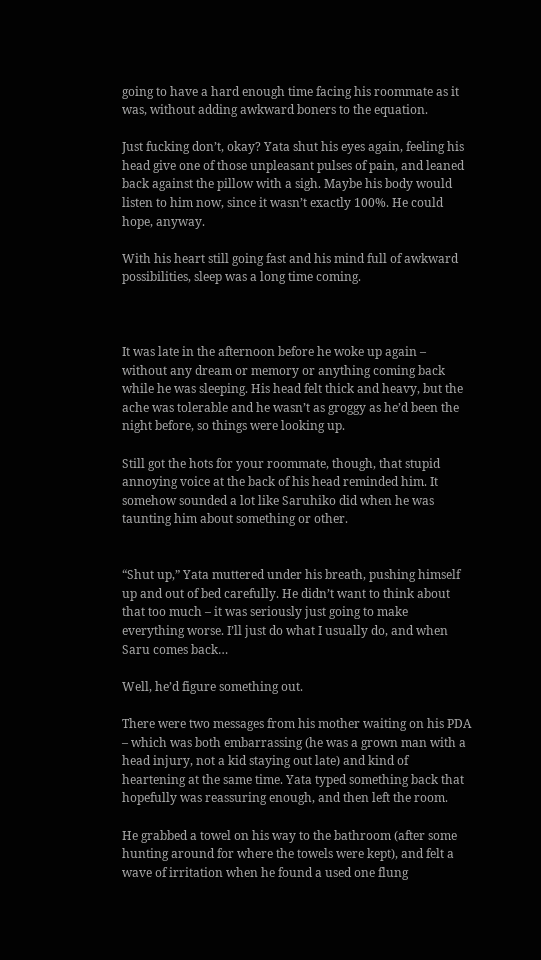going to have a hard enough time facing his roommate as it was, without adding awkward boners to the equation.

Just fucking don’t, okay? Yata shut his eyes again, feeling his head give one of those unpleasant pulses of pain, and leaned back against the pillow with a sigh. Maybe his body would listen to him now, since it wasn’t exactly 100%. He could hope, anyway.

With his heart still going fast and his mind full of awkward possibilities, sleep was a long time coming.



It was late in the afternoon before he woke up again – without any dream or memory or anything coming back while he was sleeping. His head felt thick and heavy, but the ache was tolerable and he wasn’t as groggy as he’d been the night before, so things were looking up.

Still got the hots for your roommate, though, that stupid annoying voice at the back of his head reminded him. It somehow sounded a lot like Saruhiko did when he was taunting him about something or other.


“Shut up,” Yata muttered under his breath, pushing himself up and out of bed carefully. He didn’t want to think about that too much – it was seriously just going to make everything worse. I’ll just do what I usually do, and when Saru comes back…

Well, he’d figure something out.

There were two messages from his mother waiting on his PDA – which was both embarrassing (he was a grown man with a head injury, not a kid staying out late) and kind of heartening at the same time. Yata typed something back that hopefully was reassuring enough, and then left the room.

He grabbed a towel on his way to the bathroom (after some hunting around for where the towels were kept), and felt a wave of irritation when he found a used one flung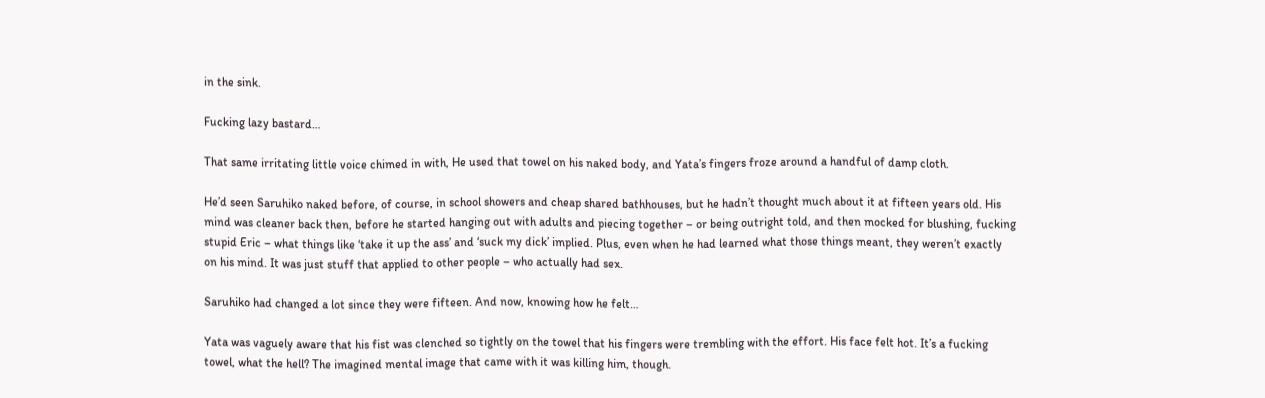in the sink.

Fucking lazy bastard…

That same irritating little voice chimed in with, He used that towel on his naked body, and Yata’s fingers froze around a handful of damp cloth.

He’d seen Saruhiko naked before, of course, in school showers and cheap shared bathhouses, but he hadn’t thought much about it at fifteen years old. His mind was cleaner back then, before he started hanging out with adults and piecing together – or being outright told, and then mocked for blushing, fucking stupid Eric – what things like ‘take it up the ass’ and ‘suck my dick’ implied. Plus, even when he had learned what those things meant, they weren’t exactly on his mind. It was just stuff that applied to other people – who actually had sex.

Saruhiko had changed a lot since they were fifteen. And now, knowing how he felt…

Yata was vaguely aware that his fist was clenched so tightly on the towel that his fingers were trembling with the effort. His face felt hot. It’s a fucking towel, what the hell? The imagined mental image that came with it was killing him, though.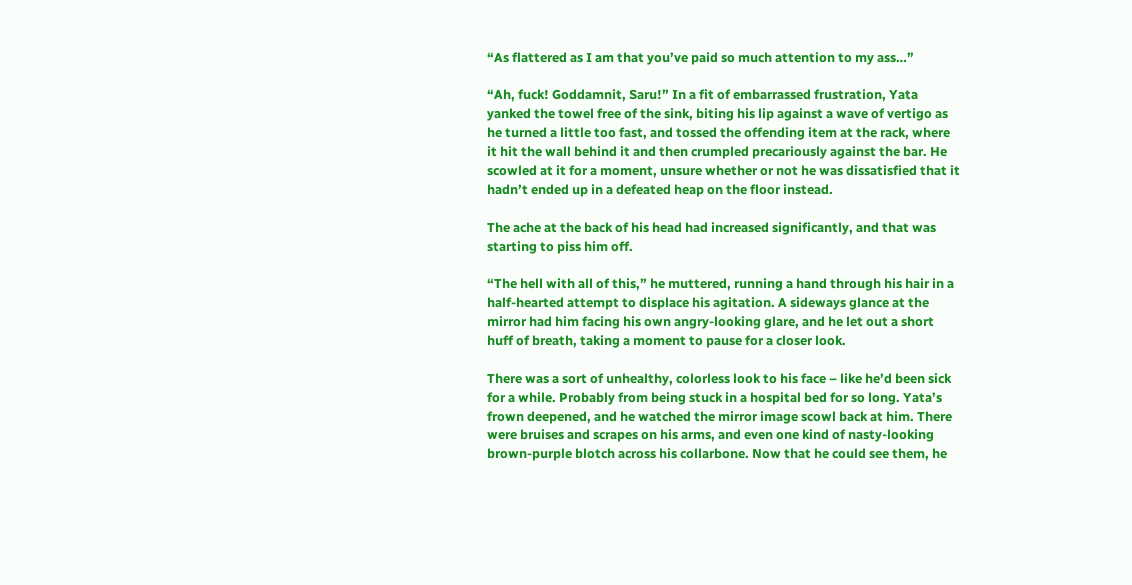“As flattered as I am that you’ve paid so much attention to my ass…”

“Ah, fuck! Goddamnit, Saru!” In a fit of embarrassed frustration, Yata yanked the towel free of the sink, biting his lip against a wave of vertigo as he turned a little too fast, and tossed the offending item at the rack, where it hit the wall behind it and then crumpled precariously against the bar. He scowled at it for a moment, unsure whether or not he was dissatisfied that it hadn’t ended up in a defeated heap on the floor instead.

The ache at the back of his head had increased significantly, and that was starting to piss him off.

“The hell with all of this,” he muttered, running a hand through his hair in a half-hearted attempt to displace his agitation. A sideways glance at the mirror had him facing his own angry-looking glare, and he let out a short huff of breath, taking a moment to pause for a closer look.

There was a sort of unhealthy, colorless look to his face – like he’d been sick for a while. Probably from being stuck in a hospital bed for so long. Yata’s frown deepened, and he watched the mirror image scowl back at him. There were bruises and scrapes on his arms, and even one kind of nasty-looking brown-purple blotch across his collarbone. Now that he could see them, he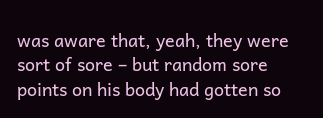was aware that, yeah, they were sort of sore – but random sore points on his body had gotten so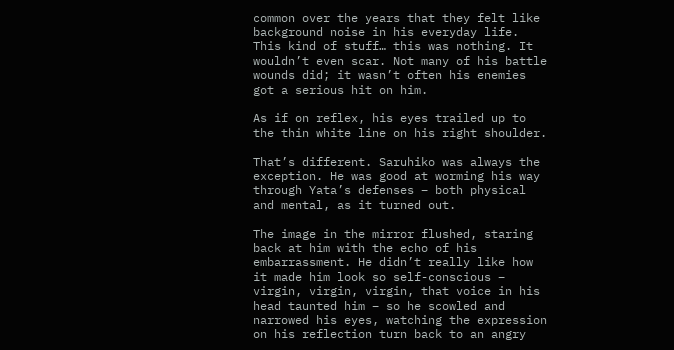common over the years that they felt like background noise in his everyday life. This kind of stuff… this was nothing. It wouldn’t even scar. Not many of his battle wounds did; it wasn’t often his enemies got a serious hit on him.

As if on reflex, his eyes trailed up to the thin white line on his right shoulder.

That’s different. Saruhiko was always the exception. He was good at worming his way through Yata’s defenses – both physical and mental, as it turned out.

The image in the mirror flushed, staring back at him with the echo of his embarrassment. He didn’t really like how it made him look so self-conscious – virgin, virgin, virgin, that voice in his head taunted him – so he scowled and narrowed his eyes, watching the expression on his reflection turn back to an angry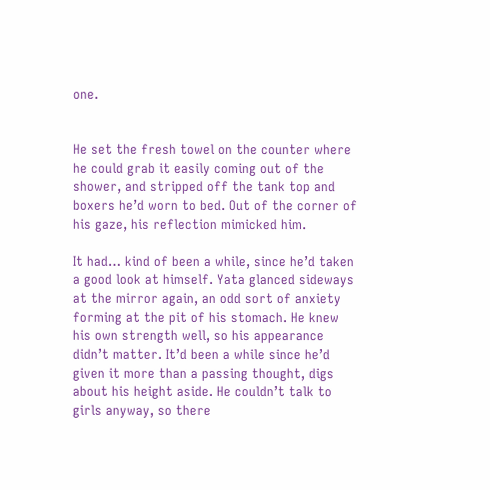one.


He set the fresh towel on the counter where he could grab it easily coming out of the shower, and stripped off the tank top and boxers he’d worn to bed. Out of the corner of his gaze, his reflection mimicked him.

It had… kind of been a while, since he’d taken a good look at himself. Yata glanced sideways at the mirror again, an odd sort of anxiety forming at the pit of his stomach. He knew his own strength well, so his appearance didn’t matter. It’d been a while since he’d given it more than a passing thought, digs about his height aside. He couldn’t talk to girls anyway, so there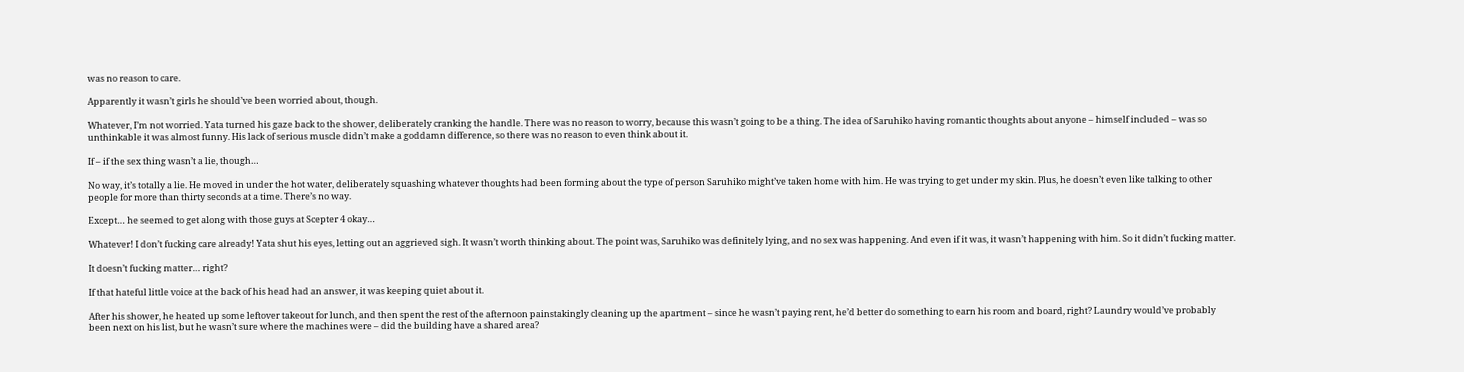was no reason to care.

Apparently it wasn’t girls he should’ve been worried about, though.

Whatever, I’m not worried. Yata turned his gaze back to the shower, deliberately cranking the handle. There was no reason to worry, because this wasn’t going to be a thing. The idea of Saruhiko having romantic thoughts about anyone – himself included – was so unthinkable it was almost funny. His lack of serious muscle didn’t make a goddamn difference, so there was no reason to even think about it.

If – if the sex thing wasn’t a lie, though…

No way, it’s totally a lie. He moved in under the hot water, deliberately squashing whatever thoughts had been forming about the type of person Saruhiko might’ve taken home with him. He was trying to get under my skin. Plus, he doesn’t even like talking to other people for more than thirty seconds at a time. There’s no way.

Except… he seemed to get along with those guys at Scepter 4 okay…

Whatever! I don’t fucking care already! Yata shut his eyes, letting out an aggrieved sigh. It wasn’t worth thinking about. The point was, Saruhiko was definitely lying, and no sex was happening. And even if it was, it wasn’t happening with him. So it didn’t fucking matter.

It doesn’t fucking matter… right?

If that hateful little voice at the back of his head had an answer, it was keeping quiet about it.

After his shower, he heated up some leftover takeout for lunch, and then spent the rest of the afternoon painstakingly cleaning up the apartment – since he wasn’t paying rent, he’d better do something to earn his room and board, right? Laundry would’ve probably been next on his list, but he wasn’t sure where the machines were – did the building have a shared area?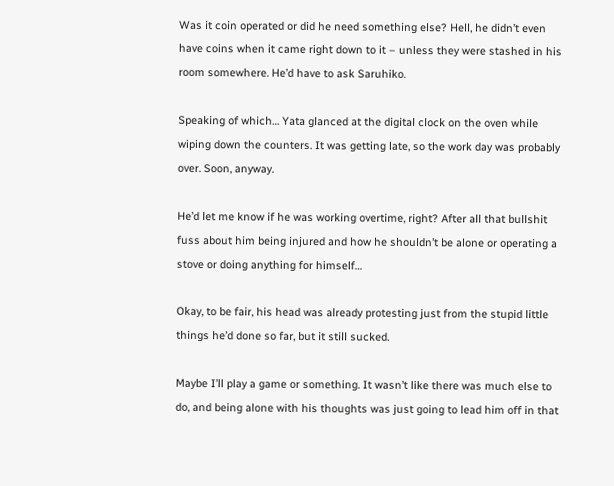Was it coin operated or did he need something else? Hell, he didn’t even have coins when it came right down to it – unless they were stashed in his room somewhere. He’d have to ask Saruhiko.

Speaking of which… Yata glanced at the digital clock on the oven while wiping down the counters. It was getting late, so the work day was probably over. Soon, anyway.

He’d let me know if he was working overtime, right? After all that bullshit fuss about him being injured and how he shouldn’t be alone or operating a stove or doing anything for himself…

Okay, to be fair, his head was already protesting just from the stupid little things he’d done so far, but it still sucked.

Maybe I’ll play a game or something. It wasn’t like there was much else to do, and being alone with his thoughts was just going to lead him off in that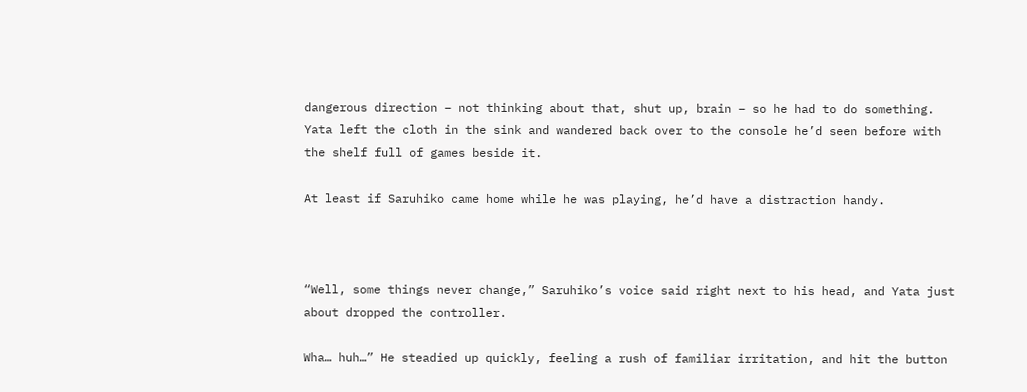dangerous direction – not thinking about that, shut up, brain – so he had to do something. Yata left the cloth in the sink and wandered back over to the console he’d seen before with the shelf full of games beside it.

At least if Saruhiko came home while he was playing, he’d have a distraction handy.



“Well, some things never change,” Saruhiko’s voice said right next to his head, and Yata just about dropped the controller.

Wha… huh…” He steadied up quickly, feeling a rush of familiar irritation, and hit the button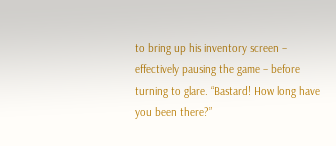to bring up his inventory screen – effectively pausing the game – before turning to glare. “Bastard! How long have you been there?”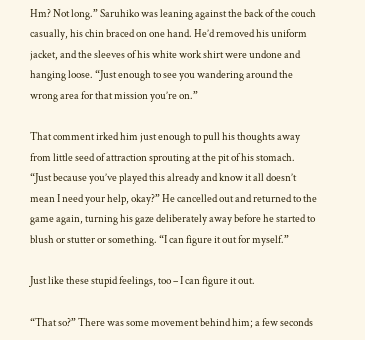Hm? Not long.” Saruhiko was leaning against the back of the couch casually, his chin braced on one hand. He’d removed his uniform jacket, and the sleeves of his white work shirt were undone and hanging loose. “Just enough to see you wandering around the wrong area for that mission you’re on.”

That comment irked him just enough to pull his thoughts away from little seed of attraction sprouting at the pit of his stomach. “Just because you’ve played this already and know it all doesn’t mean I need your help, okay?” He cancelled out and returned to the game again, turning his gaze deliberately away before he started to blush or stutter or something. “I can figure it out for myself.”

Just like these stupid feelings, too – I can figure it out.

“That so?” There was some movement behind him; a few seconds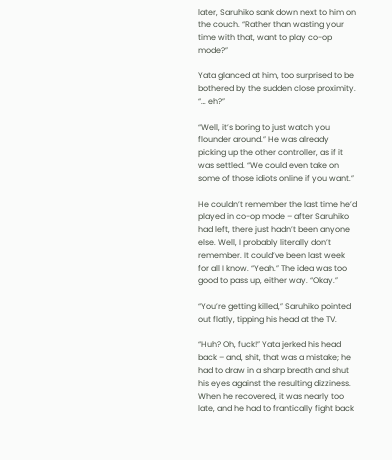later, Saruhiko sank down next to him on the couch. “Rather than wasting your time with that, want to play co-op mode?”

Yata glanced at him, too surprised to be bothered by the sudden close proximity. “… eh?”

“Well, it’s boring to just watch you flounder around.” He was already picking up the other controller, as if it was settled. “We could even take on some of those idiots online if you want.”

He couldn’t remember the last time he’d played in co-op mode – after Saruhiko had left, there just hadn’t been anyone else. Well, I probably literally don’t remember. It could’ve been last week for all I know. “Yeah.” The idea was too good to pass up, either way. “Okay.”

“You’re getting killed,” Saruhiko pointed out flatly, tipping his head at the TV.

“Huh? Oh, fuck!” Yata jerked his head back – and, shit, that was a mistake; he had to draw in a sharp breath and shut his eyes against the resulting dizziness. When he recovered, it was nearly too late, and he had to frantically fight back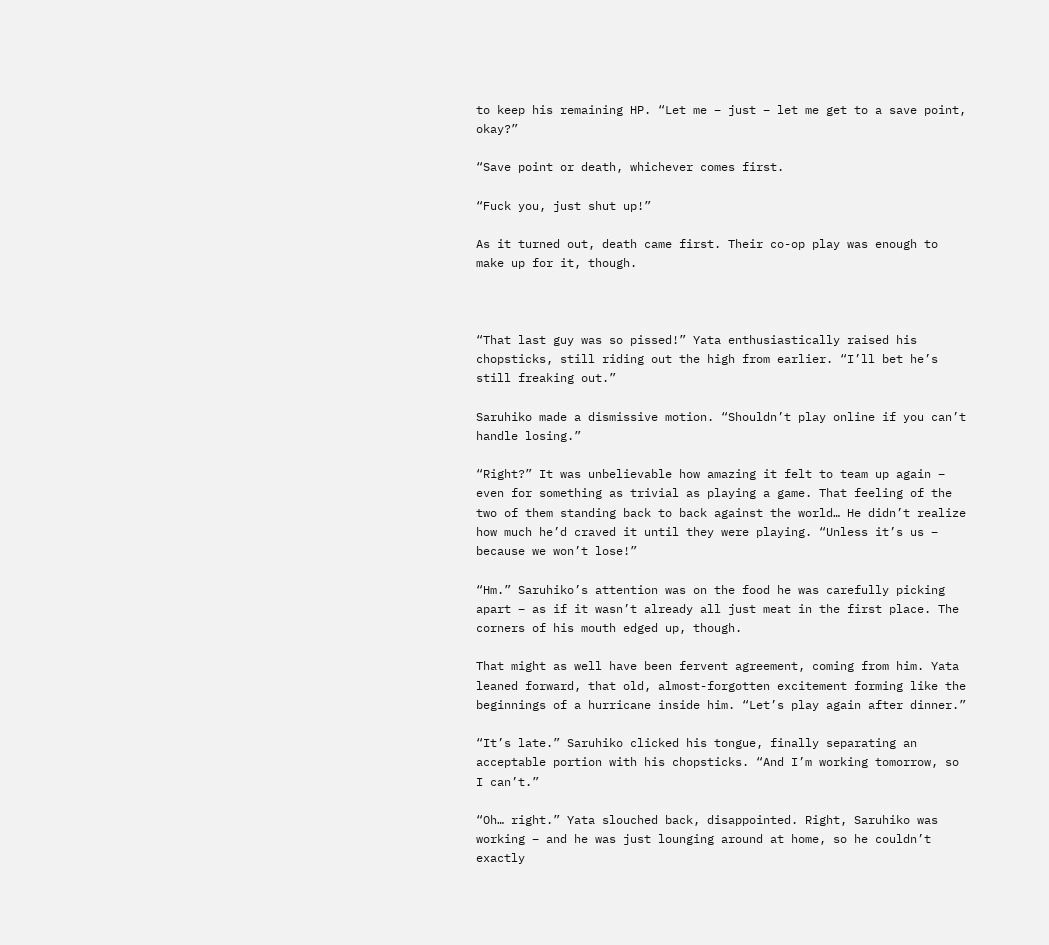to keep his remaining HP. “Let me – just – let me get to a save point, okay?”

“Save point or death, whichever comes first.

“Fuck you, just shut up!”

As it turned out, death came first. Their co-op play was enough to make up for it, though.



“That last guy was so pissed!” Yata enthusiastically raised his chopsticks, still riding out the high from earlier. “I’ll bet he’s still freaking out.”

Saruhiko made a dismissive motion. “Shouldn’t play online if you can’t handle losing.”

“Right?” It was unbelievable how amazing it felt to team up again – even for something as trivial as playing a game. That feeling of the two of them standing back to back against the world… He didn’t realize how much he’d craved it until they were playing. “Unless it’s us – because we won’t lose!”

“Hm.” Saruhiko’s attention was on the food he was carefully picking apart – as if it wasn’t already all just meat in the first place. The corners of his mouth edged up, though.

That might as well have been fervent agreement, coming from him. Yata leaned forward, that old, almost-forgotten excitement forming like the beginnings of a hurricane inside him. “Let’s play again after dinner.”

“It’s late.” Saruhiko clicked his tongue, finally separating an acceptable portion with his chopsticks. “And I’m working tomorrow, so I can’t.”

“Oh… right.” Yata slouched back, disappointed. Right, Saruhiko was working – and he was just lounging around at home, so he couldn’t exactly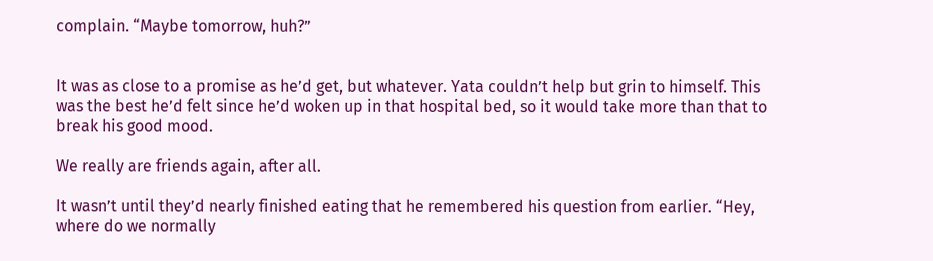complain. “Maybe tomorrow, huh?”


It was as close to a promise as he’d get, but whatever. Yata couldn’t help but grin to himself. This was the best he’d felt since he’d woken up in that hospital bed, so it would take more than that to break his good mood.

We really are friends again, after all.

It wasn’t until they’d nearly finished eating that he remembered his question from earlier. “Hey, where do we normally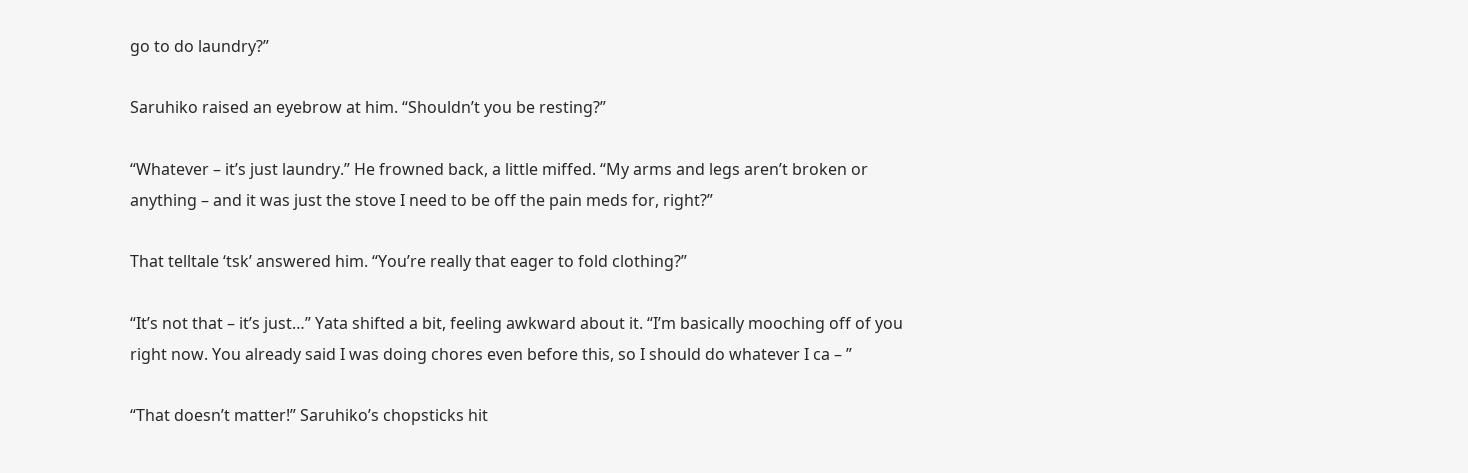go to do laundry?”

Saruhiko raised an eyebrow at him. “Shouldn’t you be resting?”

“Whatever – it’s just laundry.” He frowned back, a little miffed. “My arms and legs aren’t broken or anything – and it was just the stove I need to be off the pain meds for, right?”

That telltale ‘tsk’ answered him. “You’re really that eager to fold clothing?”

“It’s not that – it’s just…” Yata shifted a bit, feeling awkward about it. “I’m basically mooching off of you right now. You already said I was doing chores even before this, so I should do whatever I ca – ”

“That doesn’t matter!” Saruhiko’s chopsticks hit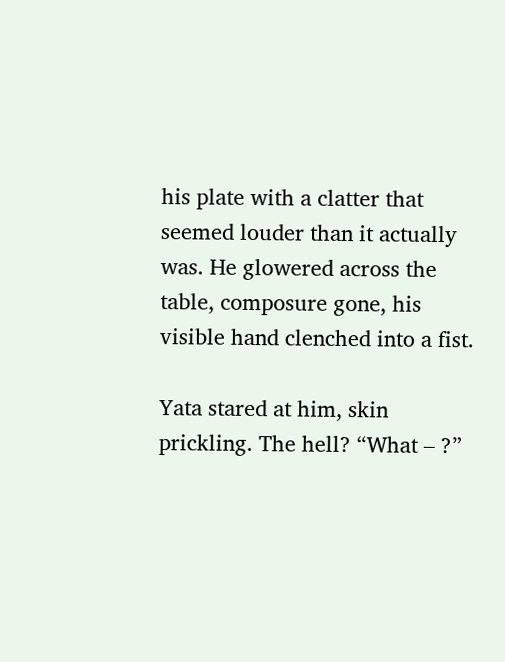his plate with a clatter that seemed louder than it actually was. He glowered across the table, composure gone, his visible hand clenched into a fist.

Yata stared at him, skin prickling. The hell? “What – ?”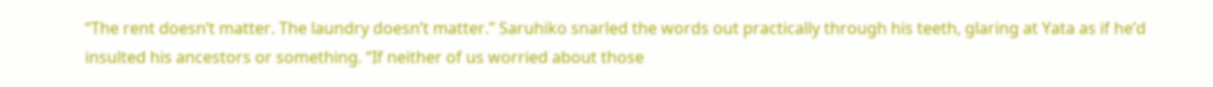“The rent doesn’t matter. The laundry doesn’t matter.” Saruhiko snarled the words out practically through his teeth, glaring at Yata as if he’d insulted his ancestors or something. “If neither of us worried about those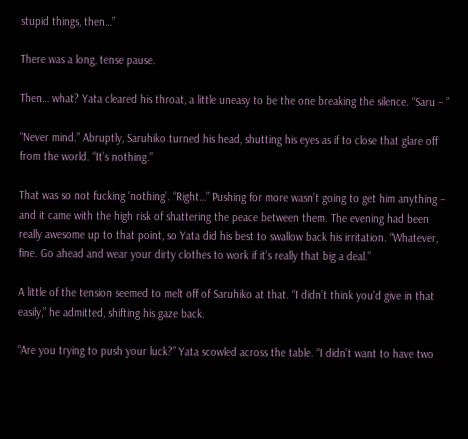stupid things, then…”

There was a long, tense pause.

Then… what? Yata cleared his throat, a little uneasy to be the one breaking the silence. “Saru – ”

“Never mind.” Abruptly, Saruhiko turned his head, shutting his eyes as if to close that glare off from the world. “It’s nothing.”

That was so not fucking ‘nothing’. “Right…” Pushing for more wasn’t going to get him anything – and it came with the high risk of shattering the peace between them. The evening had been really awesome up to that point, so Yata did his best to swallow back his irritation. “Whatever, fine. Go ahead and wear your dirty clothes to work if it’s really that big a deal.”

A little of the tension seemed to melt off of Saruhiko at that. “I didn’t think you’d give in that easily,” he admitted, shifting his gaze back.

“Are you trying to push your luck?” Yata scowled across the table. “I didn’t want to have two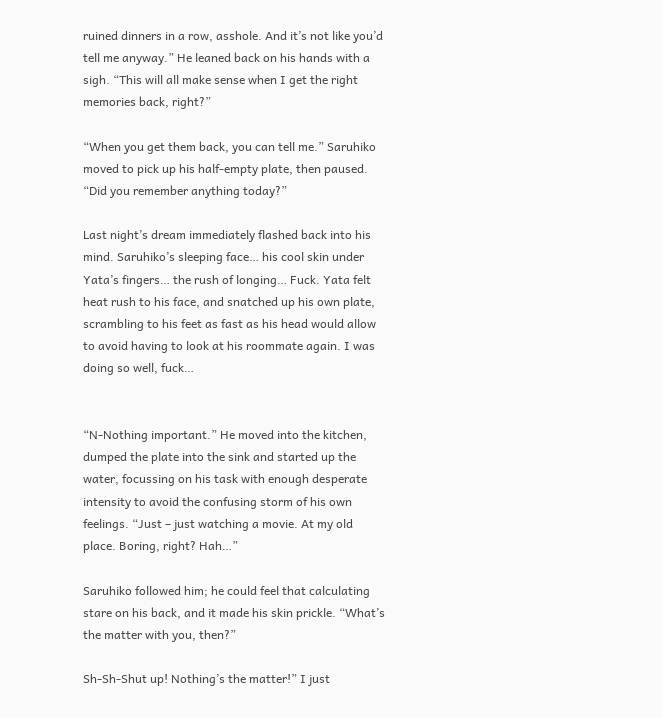ruined dinners in a row, asshole. And it’s not like you’d tell me anyway.” He leaned back on his hands with a sigh. “This will all make sense when I get the right memories back, right?”

“When you get them back, you can tell me.” Saruhiko moved to pick up his half-empty plate, then paused. “Did you remember anything today?”

Last night’s dream immediately flashed back into his mind. Saruhiko’s sleeping face… his cool skin under Yata’s fingers… the rush of longing… Fuck. Yata felt heat rush to his face, and snatched up his own plate, scrambling to his feet as fast as his head would allow to avoid having to look at his roommate again. I was doing so well, fuck…


“N-Nothing important.” He moved into the kitchen, dumped the plate into the sink and started up the water, focussing on his task with enough desperate intensity to avoid the confusing storm of his own feelings. “Just – just watching a movie. At my old place. Boring, right? Hah…”

Saruhiko followed him; he could feel that calculating stare on his back, and it made his skin prickle. “What’s the matter with you, then?”

Sh-Sh-Shut up! Nothing’s the matter!” I just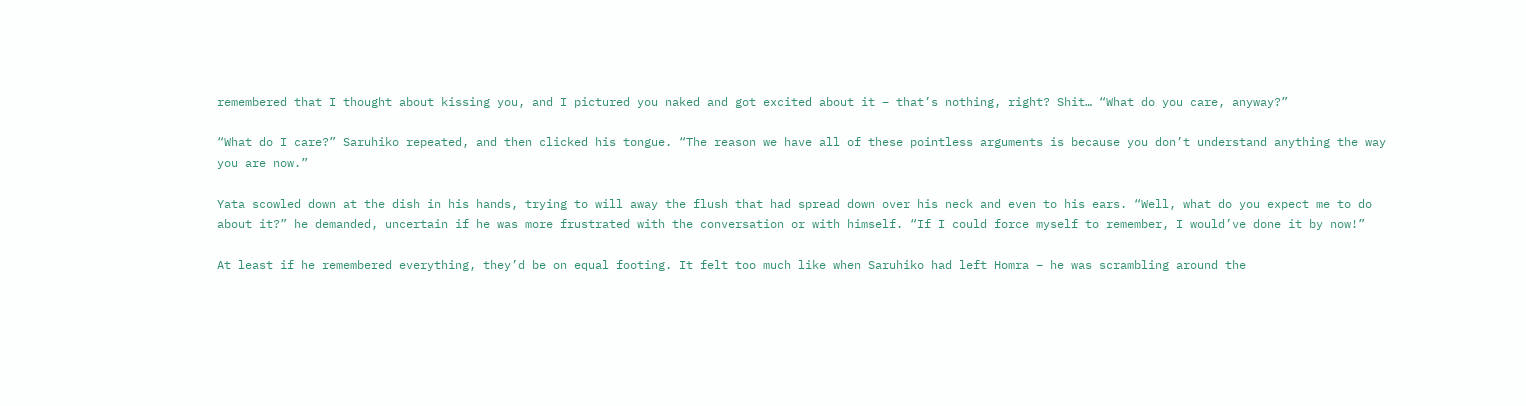remembered that I thought about kissing you, and I pictured you naked and got excited about it – that’s nothing, right? Shit… “What do you care, anyway?”

“What do I care?” Saruhiko repeated, and then clicked his tongue. “The reason we have all of these pointless arguments is because you don’t understand anything the way you are now.”

Yata scowled down at the dish in his hands, trying to will away the flush that had spread down over his neck and even to his ears. “Well, what do you expect me to do about it?” he demanded, uncertain if he was more frustrated with the conversation or with himself. “If I could force myself to remember, I would’ve done it by now!”

At least if he remembered everything, they’d be on equal footing. It felt too much like when Saruhiko had left Homra – he was scrambling around the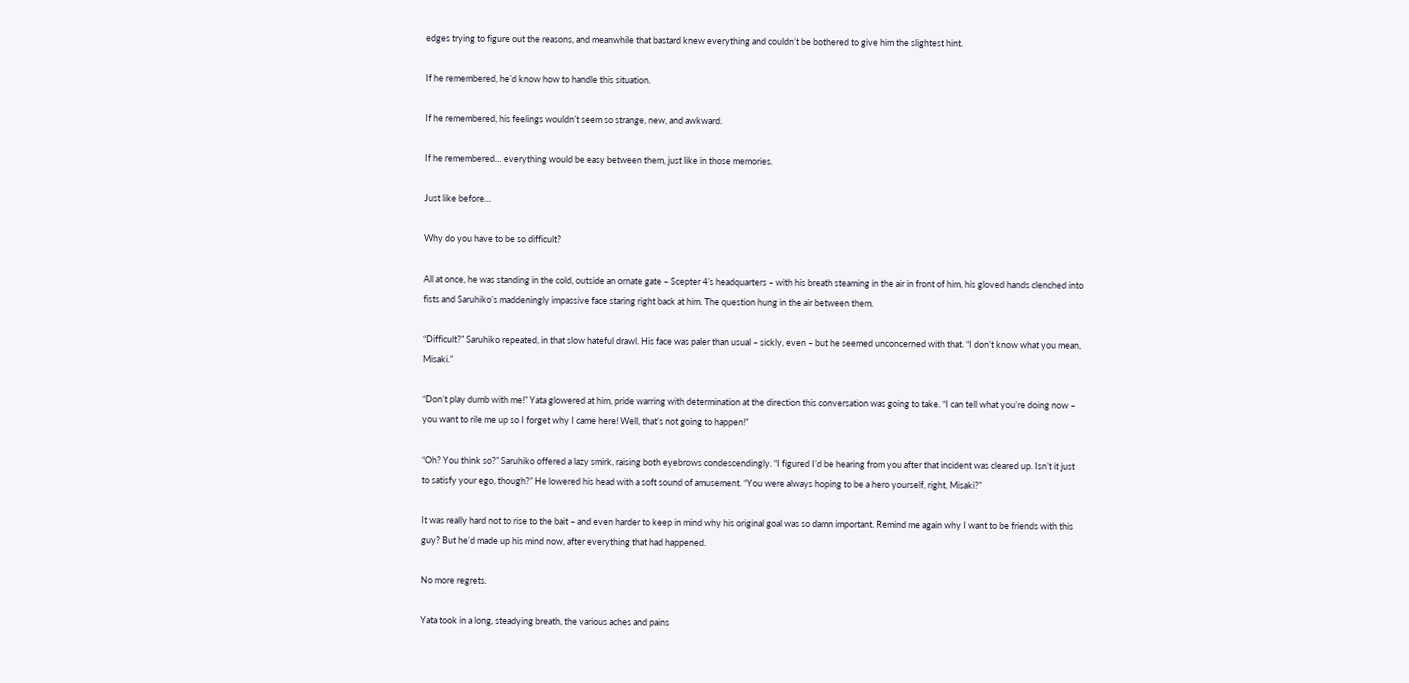edges trying to figure out the reasons, and meanwhile that bastard knew everything and couldn’t be bothered to give him the slightest hint.

If he remembered, he’d know how to handle this situation.

If he remembered, his feelings wouldn’t seem so strange, new, and awkward.

If he remembered… everything would be easy between them, just like in those memories.

Just like before…

Why do you have to be so difficult?

All at once, he was standing in the cold, outside an ornate gate – Scepter 4’s headquarters – with his breath steaming in the air in front of him, his gloved hands clenched into fists and Saruhiko’s maddeningly impassive face staring right back at him. The question hung in the air between them.

“Difficult?” Saruhiko repeated, in that slow hateful drawl. His face was paler than usual – sickly, even – but he seemed unconcerned with that. “I don’t know what you mean, Misaki.”

“Don’t play dumb with me!” Yata glowered at him, pride warring with determination at the direction this conversation was going to take. “I can tell what you’re doing now – you want to rile me up so I forget why I came here! Well, that’s not going to happen!”

“Oh? You think so?” Saruhiko offered a lazy smirk, raising both eyebrows condescendingly. “I figured I’d be hearing from you after that incident was cleared up. Isn’t it just to satisfy your ego, though?” He lowered his head with a soft sound of amusement. “You were always hoping to be a hero yourself, right, Misaki?”

It was really hard not to rise to the bait – and even harder to keep in mind why his original goal was so damn important. Remind me again why I want to be friends with this guy? But he’d made up his mind now, after everything that had happened.

No more regrets.

Yata took in a long, steadying breath, the various aches and pains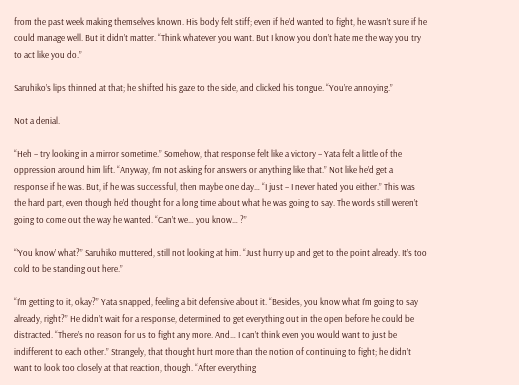from the past week making themselves known. His body felt stiff; even if he’d wanted to fight, he wasn’t sure if he could manage well. But it didn’t matter. “Think whatever you want. But I know you don’t hate me the way you try to act like you do.”

Saruhiko’s lips thinned at that; he shifted his gaze to the side, and clicked his tongue. “You’re annoying.”

Not a denial.

“Heh – try looking in a mirror sometime.” Somehow, that response felt like a victory – Yata felt a little of the oppression around him lift. “Anyway, I’m not asking for answers or anything like that.” Not like he’d get a response if he was. But, if he was successful, then maybe one day… “I just – I never hated you either.” This was the hard part, even though he’d thought for a long time about what he was going to say. The words still weren’t going to come out the way he wanted. “Can’t we… you know… ?”

“’You know’ what?” Saruhiko muttered, still not looking at him. “Just hurry up and get to the point already. It’s too cold to be standing out here.”

“I’m getting to it, okay?” Yata snapped, feeling a bit defensive about it. “Besides, you know what I’m going to say already, right?” He didn’t wait for a response, determined to get everything out in the open before he could be distracted. “There’s no reason for us to fight any more. And… I can’t think even you would want to just be indifferent to each other.” Strangely, that thought hurt more than the notion of continuing to fight; he didn’t want to look too closely at that reaction, though. “After everything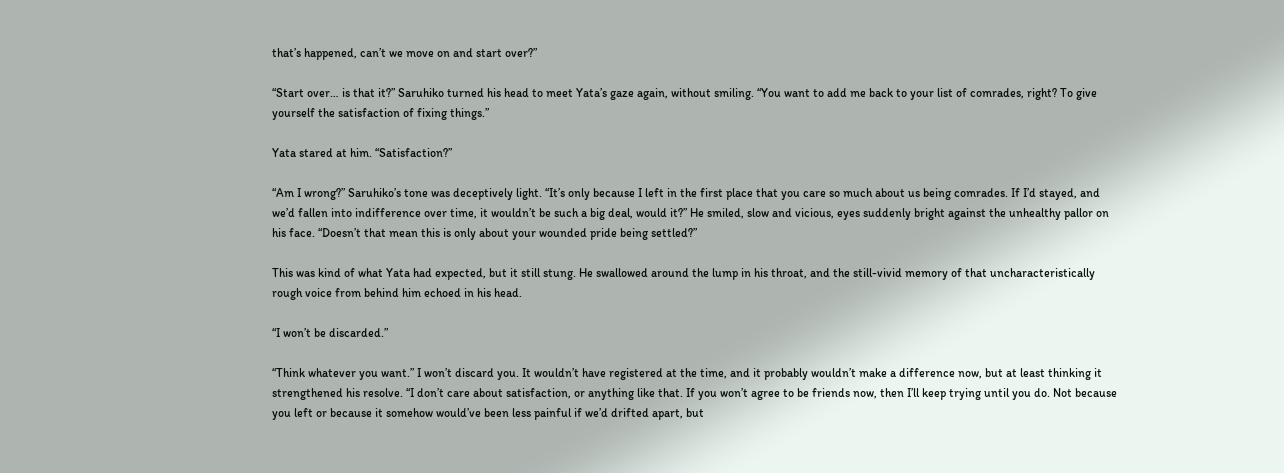that’s happened, can’t we move on and start over?”

“Start over… is that it?” Saruhiko turned his head to meet Yata’s gaze again, without smiling. “You want to add me back to your list of comrades, right? To give yourself the satisfaction of fixing things.”

Yata stared at him. “Satisfaction?”

“Am I wrong?” Saruhiko’s tone was deceptively light. “It’s only because I left in the first place that you care so much about us being comrades. If I’d stayed, and we’d fallen into indifference over time, it wouldn’t be such a big deal, would it?” He smiled, slow and vicious, eyes suddenly bright against the unhealthy pallor on his face. “Doesn’t that mean this is only about your wounded pride being settled?”

This was kind of what Yata had expected, but it still stung. He swallowed around the lump in his throat, and the still-vivid memory of that uncharacteristically rough voice from behind him echoed in his head.

“I won’t be discarded.”

“Think whatever you want.” I won’t discard you. It wouldn’t have registered at the time, and it probably wouldn’t make a difference now, but at least thinking it strengthened his resolve. “I don’t care about satisfaction, or anything like that. If you won’t agree to be friends now, then I’ll keep trying until you do. Not because you left or because it somehow would’ve been less painful if we’d drifted apart, but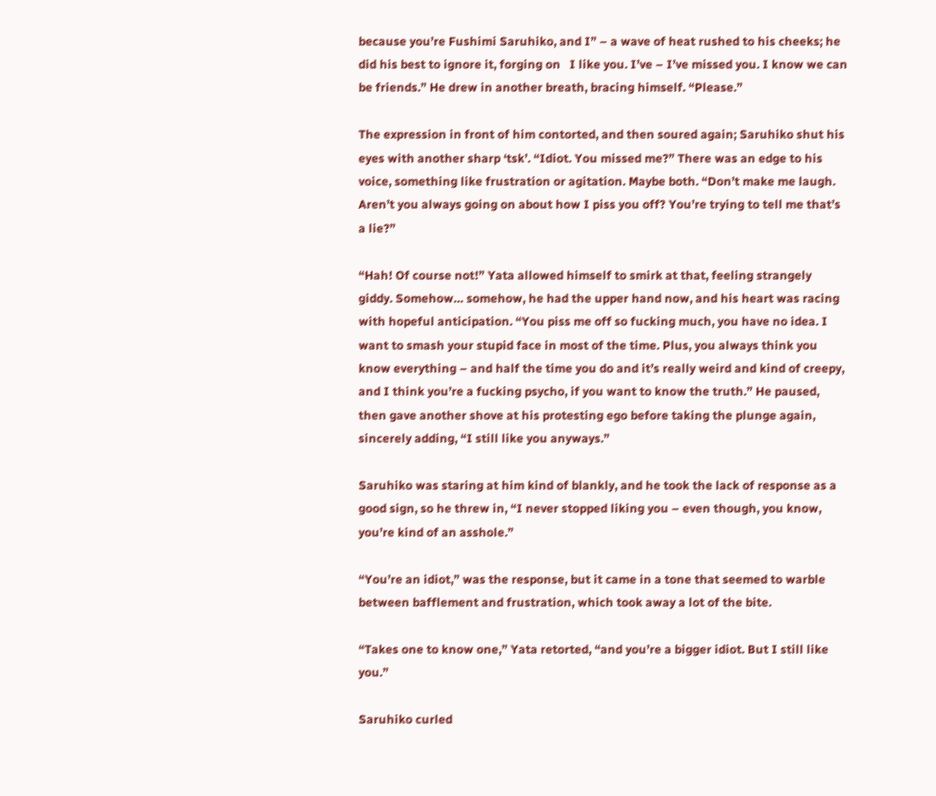because you’re Fushimi Saruhiko, and I” – a wave of heat rushed to his cheeks; he did his best to ignore it, forging on   I like you. I’ve – I’ve missed you. I know we can be friends.” He drew in another breath, bracing himself. “Please.”

The expression in front of him contorted, and then soured again; Saruhiko shut his eyes with another sharp ‘tsk’. “Idiot. You missed me?” There was an edge to his voice, something like frustration or agitation. Maybe both. “Don’t make me laugh. Aren’t you always going on about how I piss you off? You’re trying to tell me that’s a lie?”

“Hah! Of course not!” Yata allowed himself to smirk at that, feeling strangely giddy. Somehow… somehow, he had the upper hand now, and his heart was racing with hopeful anticipation. “You piss me off so fucking much, you have no idea. I want to smash your stupid face in most of the time. Plus, you always think you know everything – and half the time you do and it’s really weird and kind of creepy, and I think you’re a fucking psycho, if you want to know the truth.” He paused, then gave another shove at his protesting ego before taking the plunge again, sincerely adding, “I still like you anyways.”

Saruhiko was staring at him kind of blankly, and he took the lack of response as a good sign, so he threw in, “I never stopped liking you – even though, you know, you’re kind of an asshole.”

“You’re an idiot,” was the response, but it came in a tone that seemed to warble between bafflement and frustration, which took away a lot of the bite.

“Takes one to know one,” Yata retorted, “and you’re a bigger idiot. But I still like you.”

Saruhiko curled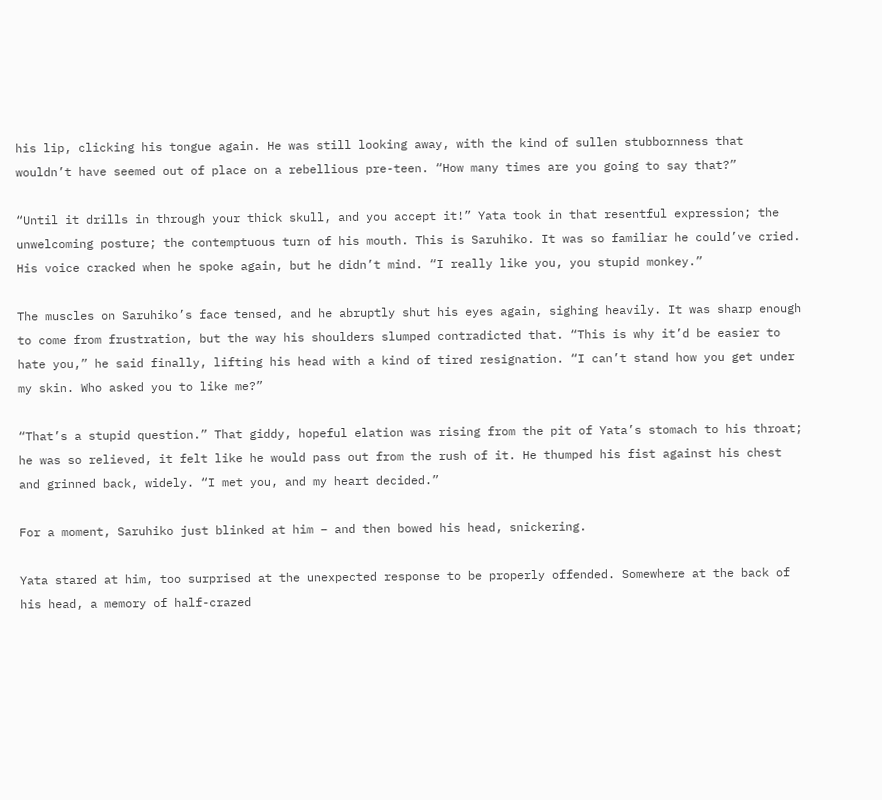his lip, clicking his tongue again. He was still looking away, with the kind of sullen stubbornness that wouldn’t have seemed out of place on a rebellious pre-teen. “How many times are you going to say that?”

“Until it drills in through your thick skull, and you accept it!” Yata took in that resentful expression; the unwelcoming posture; the contemptuous turn of his mouth. This is Saruhiko. It was so familiar he could’ve cried. His voice cracked when he spoke again, but he didn’t mind. “I really like you, you stupid monkey.”

The muscles on Saruhiko’s face tensed, and he abruptly shut his eyes again, sighing heavily. It was sharp enough to come from frustration, but the way his shoulders slumped contradicted that. “This is why it’d be easier to hate you,” he said finally, lifting his head with a kind of tired resignation. “I can’t stand how you get under my skin. Who asked you to like me?”

“That’s a stupid question.” That giddy, hopeful elation was rising from the pit of Yata’s stomach to his throat; he was so relieved, it felt like he would pass out from the rush of it. He thumped his fist against his chest and grinned back, widely. “I met you, and my heart decided.”

For a moment, Saruhiko just blinked at him – and then bowed his head, snickering.

Yata stared at him, too surprised at the unexpected response to be properly offended. Somewhere at the back of his head, a memory of half-crazed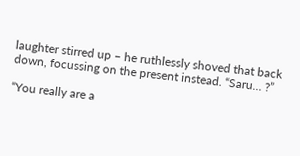laughter stirred up – he ruthlessly shoved that back down, focussing on the present instead. “Saru… ?”

“You really are a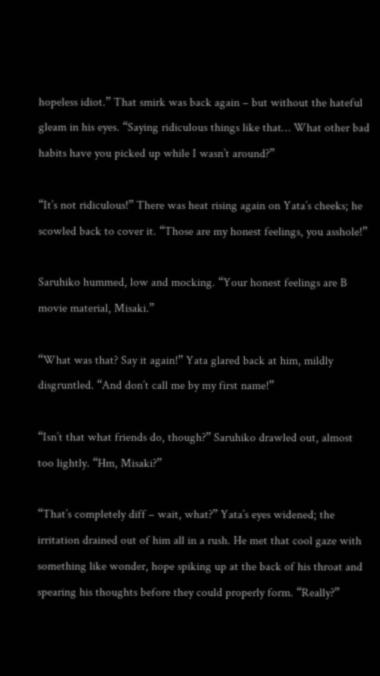hopeless idiot.” That smirk was back again – but without the hateful gleam in his eyes. “Saying ridiculous things like that… What other bad habits have you picked up while I wasn’t around?”

“It’s not ridiculous!” There was heat rising again on Yata’s cheeks; he scowled back to cover it. “Those are my honest feelings, you asshole!”

Saruhiko hummed, low and mocking. “Your honest feelings are B movie material, Misaki.”

“What was that? Say it again!” Yata glared back at him, mildly disgruntled. “And don’t call me by my first name!”

“Isn’t that what friends do, though?” Saruhiko drawled out, almost too lightly. “Hm, Misaki?”

“That’s completely diff – wait, what?” Yata’s eyes widened; the irritation drained out of him all in a rush. He met that cool gaze with something like wonder, hope spiking up at the back of his throat and spearing his thoughts before they could properly form. “Really?”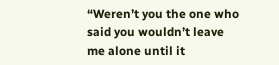“Weren’t you the one who said you wouldn’t leave me alone until it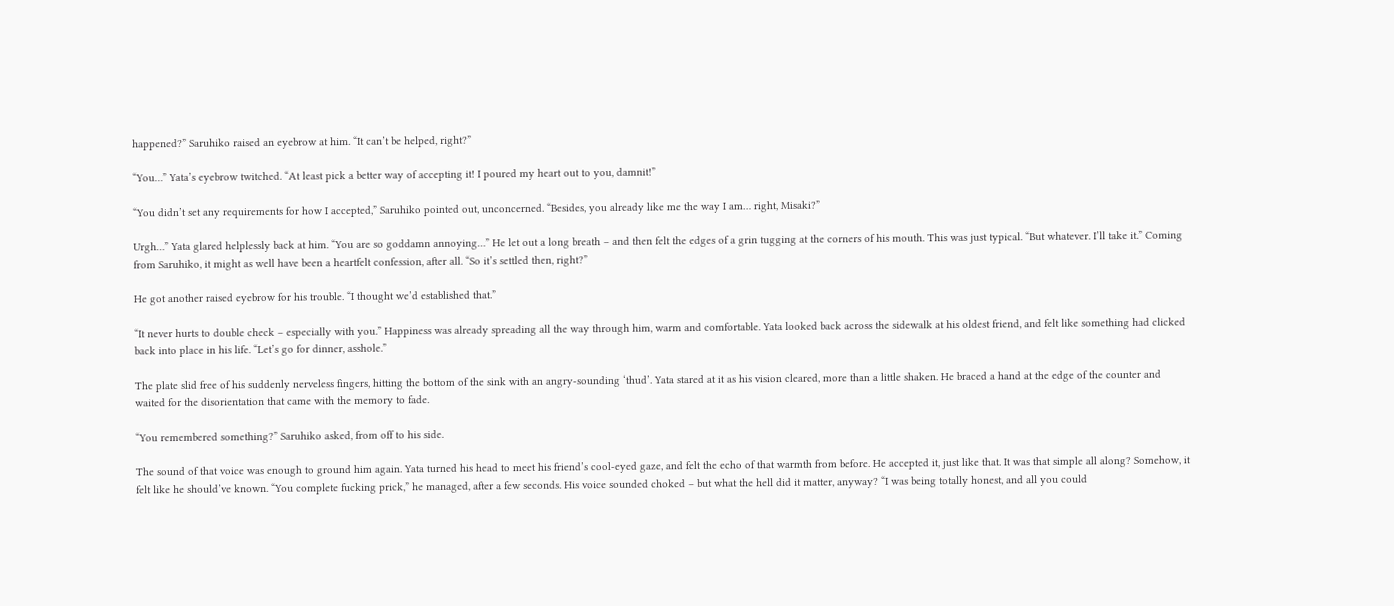happened?” Saruhiko raised an eyebrow at him. “It can’t be helped, right?”

“You…” Yata’s eyebrow twitched. “At least pick a better way of accepting it! I poured my heart out to you, damnit!”

“You didn’t set any requirements for how I accepted,” Saruhiko pointed out, unconcerned. “Besides, you already like me the way I am… right, Misaki?”

Urgh…” Yata glared helplessly back at him. “You are so goddamn annoying…” He let out a long breath – and then felt the edges of a grin tugging at the corners of his mouth. This was just typical. “But whatever. I’ll take it.” Coming from Saruhiko, it might as well have been a heartfelt confession, after all. “So it’s settled then, right?”

He got another raised eyebrow for his trouble. “I thought we’d established that.”

“It never hurts to double check – especially with you.” Happiness was already spreading all the way through him, warm and comfortable. Yata looked back across the sidewalk at his oldest friend, and felt like something had clicked back into place in his life. “Let’s go for dinner, asshole.”

The plate slid free of his suddenly nerveless fingers, hitting the bottom of the sink with an angry-sounding ‘thud’. Yata stared at it as his vision cleared, more than a little shaken. He braced a hand at the edge of the counter and waited for the disorientation that came with the memory to fade.

“You remembered something?” Saruhiko asked, from off to his side.

The sound of that voice was enough to ground him again. Yata turned his head to meet his friend’s cool-eyed gaze, and felt the echo of that warmth from before. He accepted it, just like that. It was that simple all along? Somehow, it felt like he should’ve known. “You complete fucking prick,” he managed, after a few seconds. His voice sounded choked – but what the hell did it matter, anyway? “I was being totally honest, and all you could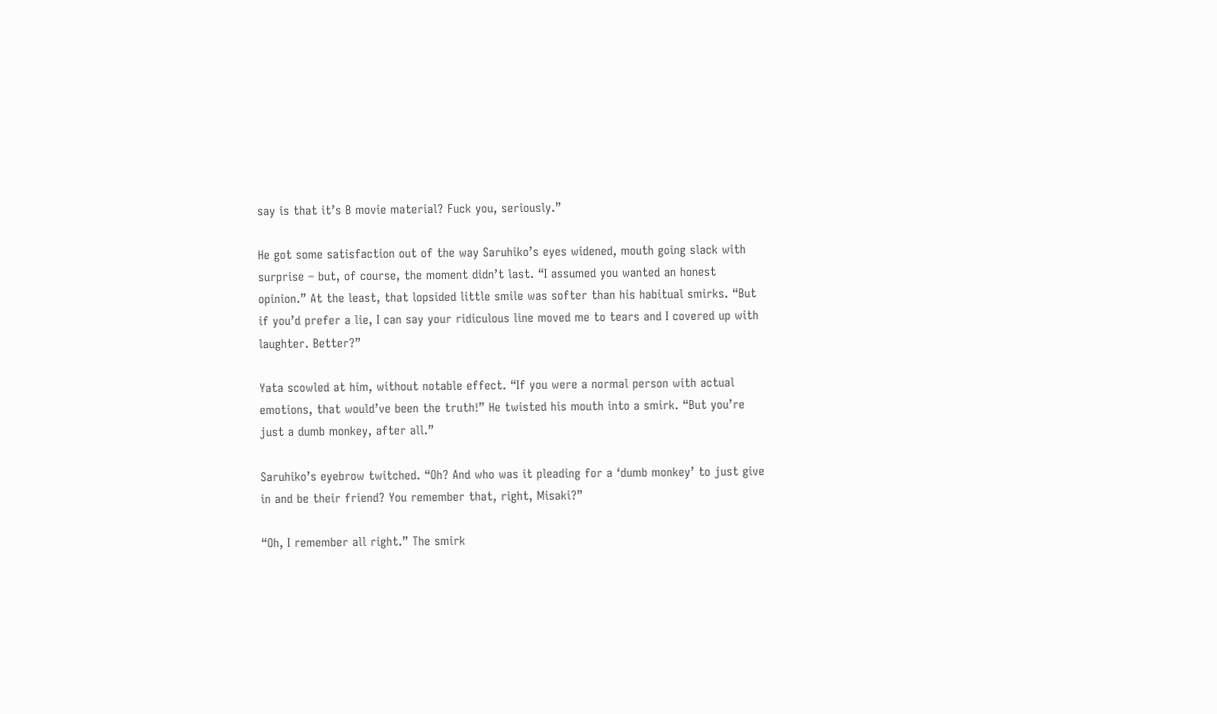say is that it’s B movie material? Fuck you, seriously.”

He got some satisfaction out of the way Saruhiko’s eyes widened, mouth going slack with surprise – but, of course, the moment didn’t last. “I assumed you wanted an honest opinion.” At the least, that lopsided little smile was softer than his habitual smirks. “But if you’d prefer a lie, I can say your ridiculous line moved me to tears and I covered up with laughter. Better?”

Yata scowled at him, without notable effect. “If you were a normal person with actual emotions, that would’ve been the truth!” He twisted his mouth into a smirk. “But you’re just a dumb monkey, after all.”

Saruhiko’s eyebrow twitched. “Oh? And who was it pleading for a ‘dumb monkey’ to just give in and be their friend? You remember that, right, Misaki?”

“Oh, I remember all right.” The smirk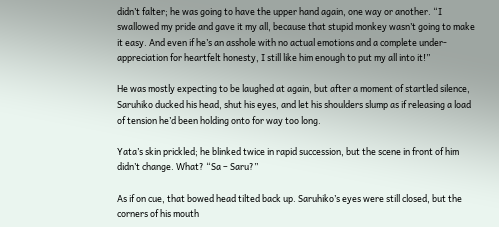didn’t falter; he was going to have the upper hand again, one way or another. “I swallowed my pride and gave it my all, because that stupid monkey wasn’t going to make it easy. And even if he’s an asshole with no actual emotions and a complete under-appreciation for heartfelt honesty, I still like him enough to put my all into it!”

He was mostly expecting to be laughed at again, but after a moment of startled silence, Saruhiko ducked his head, shut his eyes, and let his shoulders slump as if releasing a load of tension he’d been holding onto for way too long.

Yata’s skin prickled; he blinked twice in rapid succession, but the scene in front of him didn’t change. What? “Sa – Saru?”

As if on cue, that bowed head tilted back up. Saruhiko’s eyes were still closed, but the corners of his mouth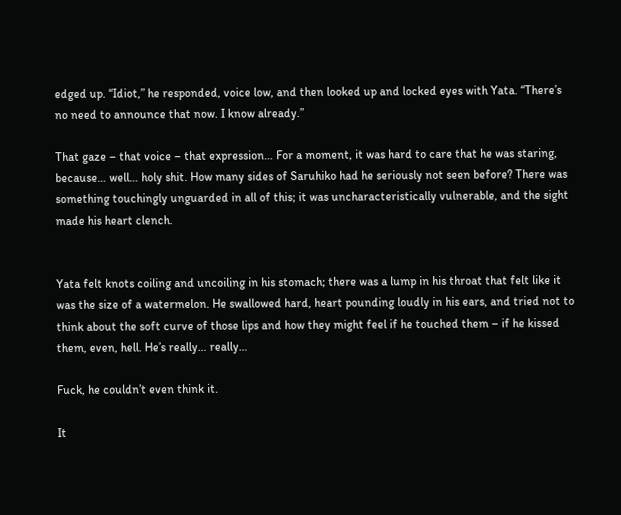edged up. “Idiot,” he responded, voice low, and then looked up and locked eyes with Yata. “There’s no need to announce that now. I know already.”

That gaze – that voice – that expression… For a moment, it was hard to care that he was staring, because… well… holy shit. How many sides of Saruhiko had he seriously not seen before? There was something touchingly unguarded in all of this; it was uncharacteristically vulnerable, and the sight made his heart clench.


Yata felt knots coiling and uncoiling in his stomach; there was a lump in his throat that felt like it was the size of a watermelon. He swallowed hard, heart pounding loudly in his ears, and tried not to think about the soft curve of those lips and how they might feel if he touched them – if he kissed them, even, hell. He’s really… really…

Fuck, he couldn’t even think it.

It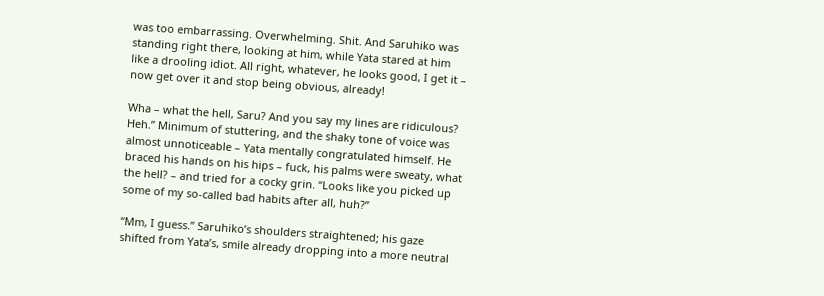was too embarrassing. Overwhelming. Shit. And Saruhiko was standing right there, looking at him, while Yata stared at him like a drooling idiot. All right, whatever, he looks good, I get it – now get over it and stop being obvious, already!

Wha – what the hell, Saru? And you say my lines are ridiculous? Heh.” Minimum of stuttering, and the shaky tone of voice was almost unnoticeable – Yata mentally congratulated himself. He braced his hands on his hips – fuck, his palms were sweaty, what the hell? – and tried for a cocky grin. “Looks like you picked up some of my so-called bad habits after all, huh?”

“Mm, I guess.” Saruhiko’s shoulders straightened; his gaze shifted from Yata’s, smile already dropping into a more neutral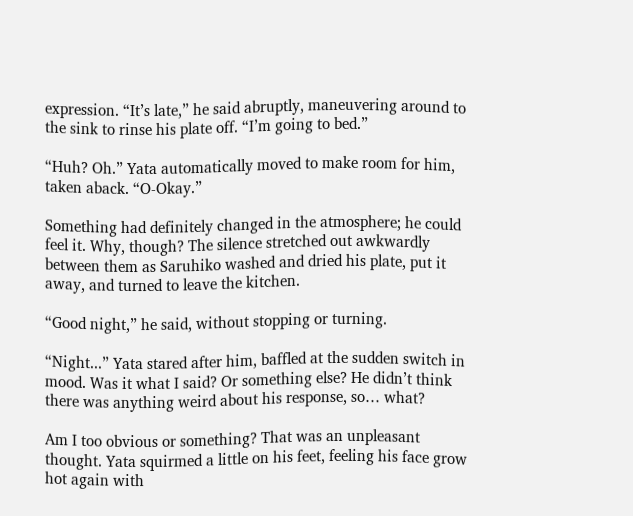expression. “It’s late,” he said abruptly, maneuvering around to the sink to rinse his plate off. “I’m going to bed.”

“Huh? Oh.” Yata automatically moved to make room for him, taken aback. “O-Okay.”

Something had definitely changed in the atmosphere; he could feel it. Why, though? The silence stretched out awkwardly between them as Saruhiko washed and dried his plate, put it away, and turned to leave the kitchen.

“Good night,” he said, without stopping or turning.

“Night...” Yata stared after him, baffled at the sudden switch in mood. Was it what I said? Or something else? He didn’t think there was anything weird about his response, so… what?

Am I too obvious or something? That was an unpleasant thought. Yata squirmed a little on his feet, feeling his face grow hot again with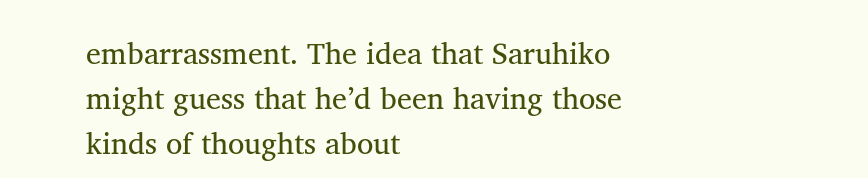embarrassment. The idea that Saruhiko might guess that he’d been having those kinds of thoughts about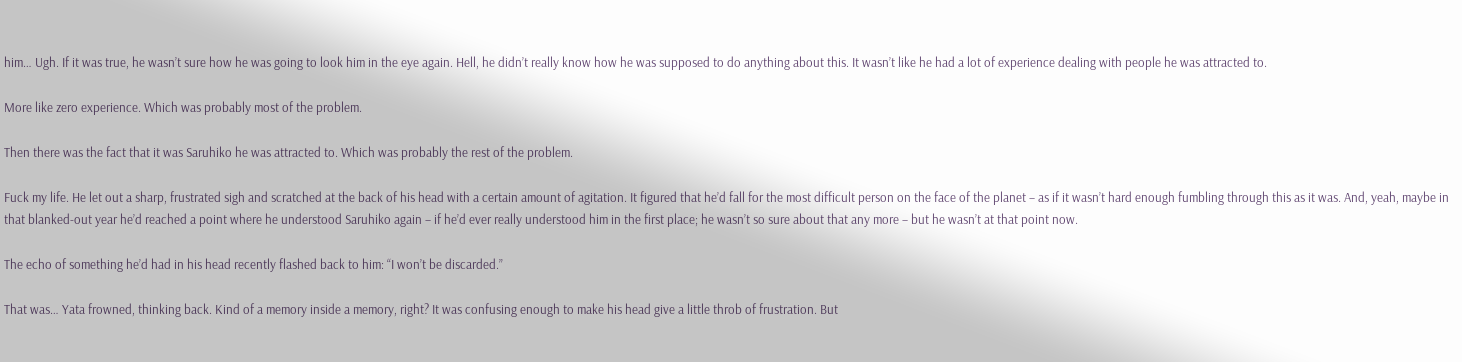him… Ugh. If it was true, he wasn’t sure how he was going to look him in the eye again. Hell, he didn’t really know how he was supposed to do anything about this. It wasn’t like he had a lot of experience dealing with people he was attracted to.

More like zero experience. Which was probably most of the problem.

Then there was the fact that it was Saruhiko he was attracted to. Which was probably the rest of the problem.

Fuck my life. He let out a sharp, frustrated sigh and scratched at the back of his head with a certain amount of agitation. It figured that he’d fall for the most difficult person on the face of the planet – as if it wasn’t hard enough fumbling through this as it was. And, yeah, maybe in that blanked-out year he’d reached a point where he understood Saruhiko again – if he’d ever really understood him in the first place; he wasn’t so sure about that any more – but he wasn’t at that point now.

The echo of something he’d had in his head recently flashed back to him: “I won’t be discarded.”

That was… Yata frowned, thinking back. Kind of a memory inside a memory, right? It was confusing enough to make his head give a little throb of frustration. But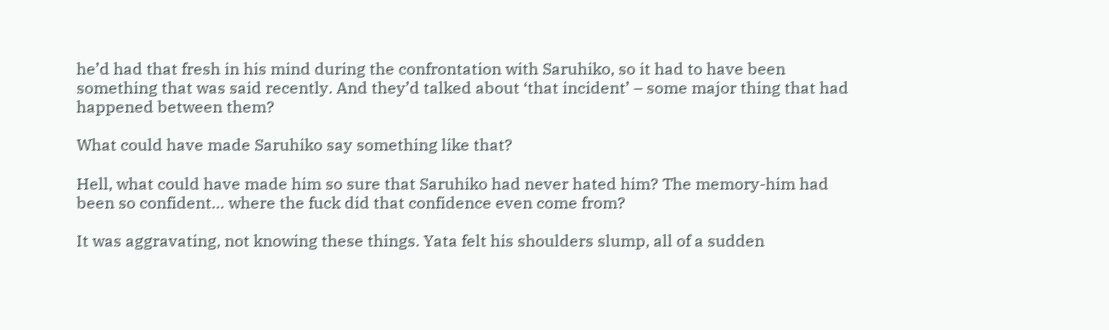he’d had that fresh in his mind during the confrontation with Saruhiko, so it had to have been something that was said recently. And they’d talked about ‘that incident’ – some major thing that had happened between them?

What could have made Saruhiko say something like that?

Hell, what could have made him so sure that Saruhiko had never hated him? The memory-him had been so confident… where the fuck did that confidence even come from?

It was aggravating, not knowing these things. Yata felt his shoulders slump, all of a sudden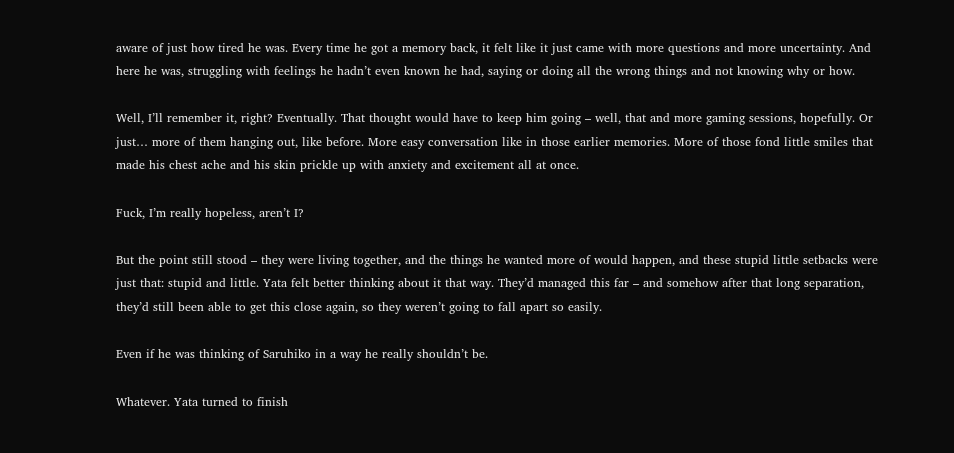aware of just how tired he was. Every time he got a memory back, it felt like it just came with more questions and more uncertainty. And here he was, struggling with feelings he hadn’t even known he had, saying or doing all the wrong things and not knowing why or how.

Well, I’ll remember it, right? Eventually. That thought would have to keep him going – well, that and more gaming sessions, hopefully. Or just… more of them hanging out, like before. More easy conversation like in those earlier memories. More of those fond little smiles that made his chest ache and his skin prickle up with anxiety and excitement all at once.

Fuck, I’m really hopeless, aren’t I?

But the point still stood – they were living together, and the things he wanted more of would happen, and these stupid little setbacks were just that: stupid and little. Yata felt better thinking about it that way. They’d managed this far – and somehow after that long separation, they’d still been able to get this close again, so they weren’t going to fall apart so easily.

Even if he was thinking of Saruhiko in a way he really shouldn’t be.

Whatever. Yata turned to finish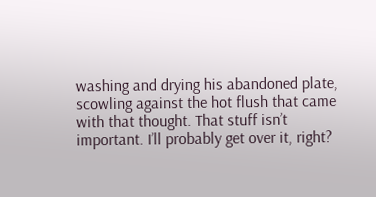washing and drying his abandoned plate, scowling against the hot flush that came with that thought. That stuff isn’t important. I’ll probably get over it, right?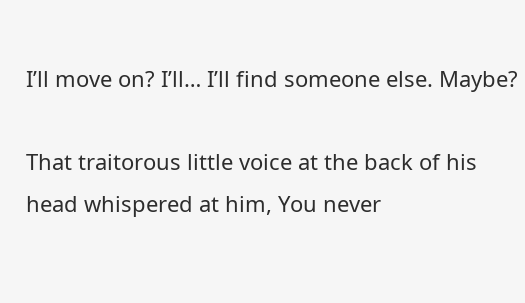I’ll move on? I’ll… I’ll find someone else. Maybe?

That traitorous little voice at the back of his head whispered at him, You never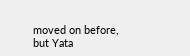moved on before, but Yata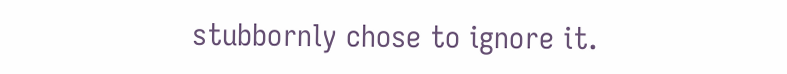stubbornly chose to ignore it.